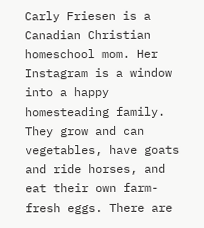Carly Friesen is a Canadian Christian homeschool mom. Her Instagram is a window into a happy homesteading family. They grow and can vegetables, have goats and ride horses, and eat their own farm-fresh eggs. There are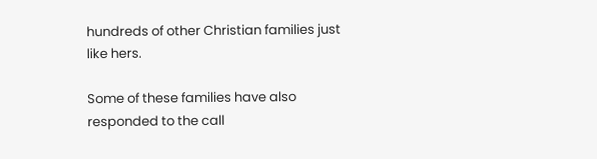hundreds of other Christian families just like hers.

Some of these families have also responded to the call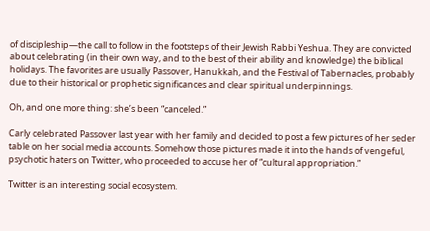of discipleship—the call to follow in the footsteps of their Jewish Rabbi Yeshua. They are convicted about celebrating (in their own way, and to the best of their ability and knowledge) the biblical holidays. The favorites are usually Passover, Hanukkah, and the Festival of Tabernacles, probably due to their historical or prophetic significances and clear spiritual underpinnings.

Oh, and one more thing: she’s been “canceled.”

Carly celebrated Passover last year with her family and decided to post a few pictures of her seder table on her social media accounts. Somehow those pictures made it into the hands of vengeful, psychotic haters on Twitter, who proceeded to accuse her of “cultural appropriation.”

Twitter is an interesting social ecosystem.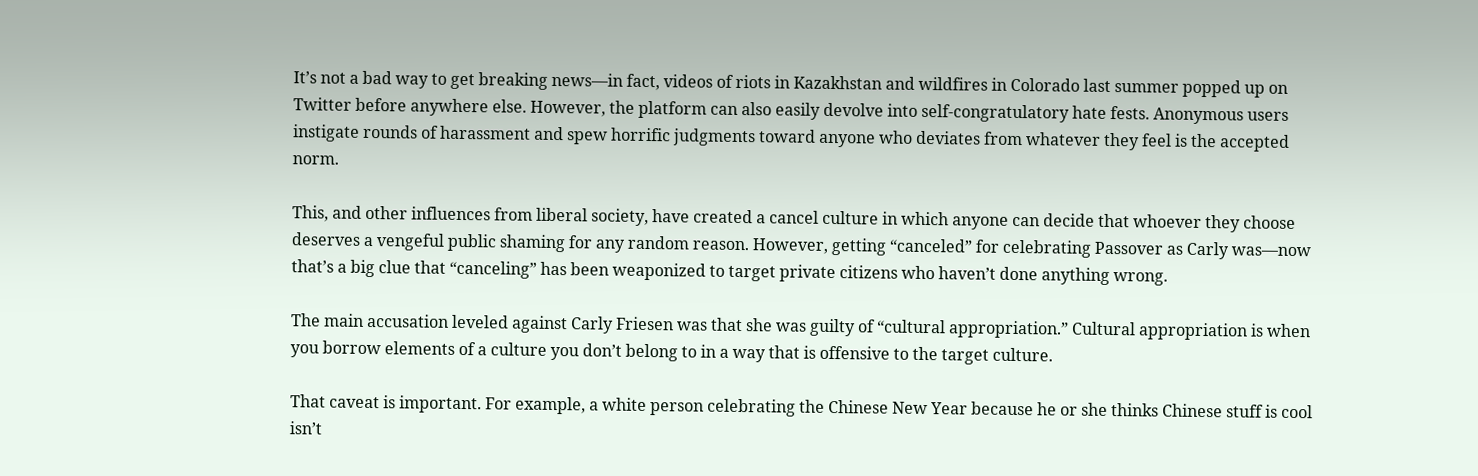It’s not a bad way to get breaking news—in fact, videos of riots in Kazakhstan and wildfires in Colorado last summer popped up on Twitter before anywhere else. However, the platform can also easily devolve into self-congratulatory hate fests. Anonymous users instigate rounds of harassment and spew horrific judgments toward anyone who deviates from whatever they feel is the accepted norm.

This, and other influences from liberal society, have created a cancel culture in which anyone can decide that whoever they choose deserves a vengeful public shaming for any random reason. However, getting “canceled” for celebrating Passover as Carly was—now that’s a big clue that “canceling” has been weaponized to target private citizens who haven’t done anything wrong.

The main accusation leveled against Carly Friesen was that she was guilty of “cultural appropriation.” Cultural appropriation is when you borrow elements of a culture you don’t belong to in a way that is offensive to the target culture.

That caveat is important. For example, a white person celebrating the Chinese New Year because he or she thinks Chinese stuff is cool isn’t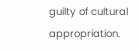guilty of cultural appropriation.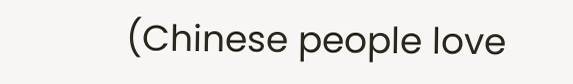(Chinese people love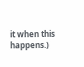it when this happens.)